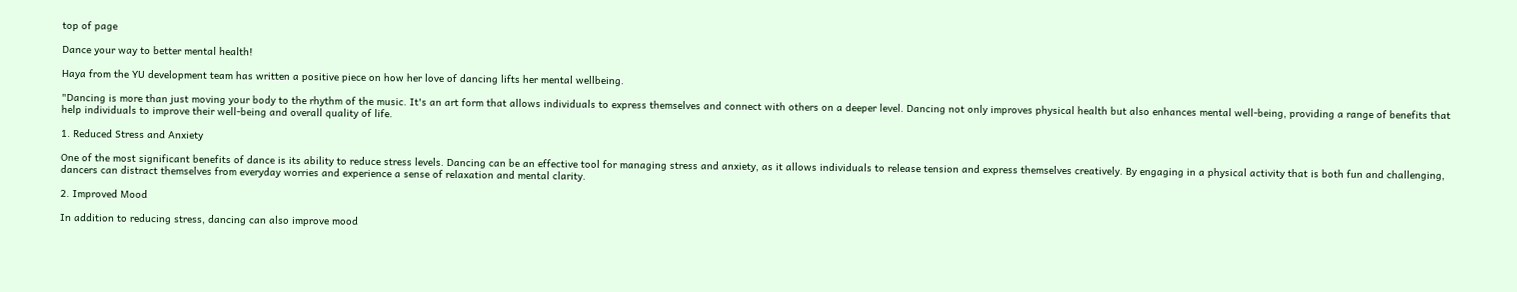top of page

Dance your way to better mental health!

Haya from the YU development team has written a positive piece on how her love of dancing lifts her mental wellbeing.

"Dancing is more than just moving your body to the rhythm of the music. It's an art form that allows individuals to express themselves and connect with others on a deeper level. Dancing not only improves physical health but also enhances mental well-being, providing a range of benefits that help individuals to improve their well-being and overall quality of life.

1. Reduced Stress and Anxiety

One of the most significant benefits of dance is its ability to reduce stress levels. Dancing can be an effective tool for managing stress and anxiety, as it allows individuals to release tension and express themselves creatively. By engaging in a physical activity that is both fun and challenging, dancers can distract themselves from everyday worries and experience a sense of relaxation and mental clarity.

2. Improved Mood

In addition to reducing stress, dancing can also improve mood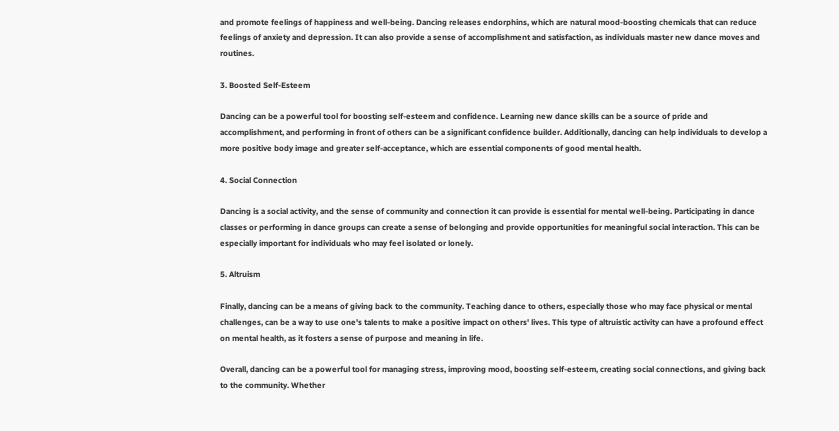and promote feelings of happiness and well-being. Dancing releases endorphins, which are natural mood-boosting chemicals that can reduce feelings of anxiety and depression. It can also provide a sense of accomplishment and satisfaction, as individuals master new dance moves and routines.

3. Boosted Self-Esteem

Dancing can be a powerful tool for boosting self-esteem and confidence. Learning new dance skills can be a source of pride and accomplishment, and performing in front of others can be a significant confidence builder. Additionally, dancing can help individuals to develop a more positive body image and greater self-acceptance, which are essential components of good mental health.

4. Social Connection

Dancing is a social activity, and the sense of community and connection it can provide is essential for mental well-being. Participating in dance classes or performing in dance groups can create a sense of belonging and provide opportunities for meaningful social interaction. This can be especially important for individuals who may feel isolated or lonely.

5. Altruism

Finally, dancing can be a means of giving back to the community. Teaching dance to others, especially those who may face physical or mental challenges, can be a way to use one's talents to make a positive impact on others' lives. This type of altruistic activity can have a profound effect on mental health, as it fosters a sense of purpose and meaning in life.

Overall, dancing can be a powerful tool for managing stress, improving mood, boosting self-esteem, creating social connections, and giving back to the community. Whether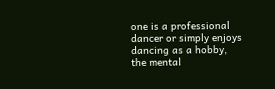one is a professional dancer or simply enjoys dancing as a hobby, the mental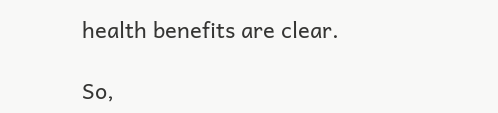health benefits are clear.

So,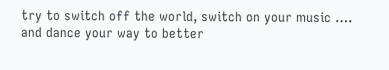try to switch off the world, switch on your music …. and dance your way to better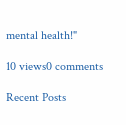mental health!"

10 views0 comments

Recent Posts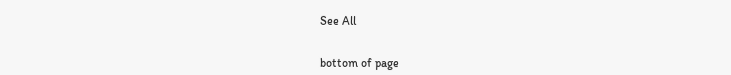See All


bottom of page